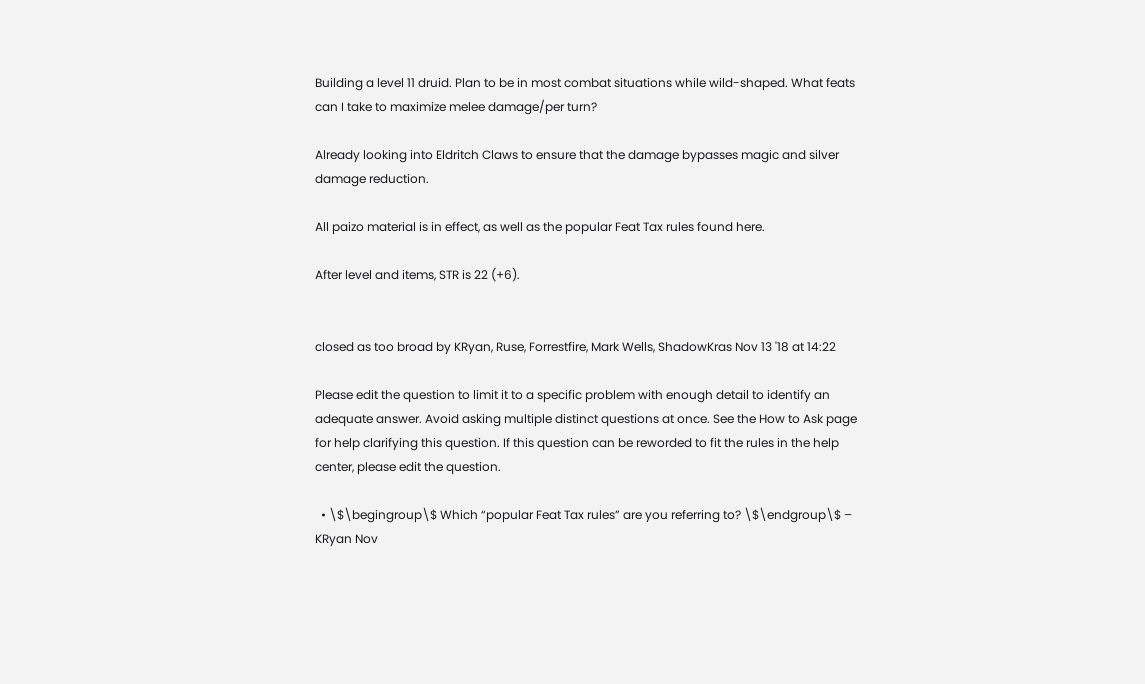Building a level 11 druid. Plan to be in most combat situations while wild-shaped. What feats can I take to maximize melee damage/per turn?

Already looking into Eldritch Claws to ensure that the damage bypasses magic and silver damage reduction.

All paizo material is in effect, as well as the popular Feat Tax rules found here.

After level and items, STR is 22 (+6).


closed as too broad by KRyan, Ruse, Forrestfire, Mark Wells, ShadowKras Nov 13 '18 at 14:22

Please edit the question to limit it to a specific problem with enough detail to identify an adequate answer. Avoid asking multiple distinct questions at once. See the How to Ask page for help clarifying this question. If this question can be reworded to fit the rules in the help center, please edit the question.

  • \$\begingroup\$ Which “popular Feat Tax rules” are you referring to? \$\endgroup\$ – KRyan Nov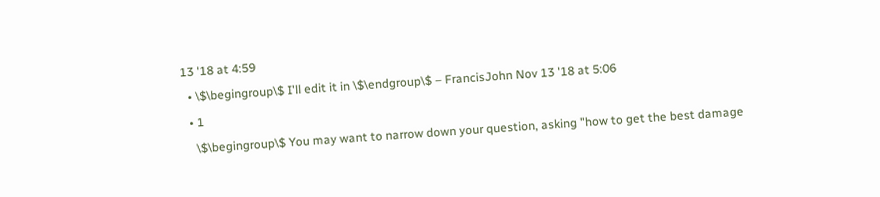13 '18 at 4:59
  • \$\begingroup\$ I'll edit it in \$\endgroup\$ – FrancisJohn Nov 13 '18 at 5:06
  • 1
    \$\begingroup\$ You may want to narrow down your question, asking "how to get the best damage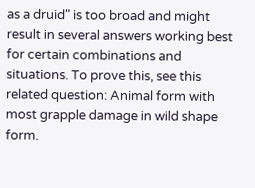as a druid" is too broad and might result in several answers working best for certain combinations and situations. To prove this, see this related question: Animal form with most grapple damage in wild shape form.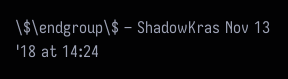\$\endgroup\$ – ShadowKras Nov 13 '18 at 14:24